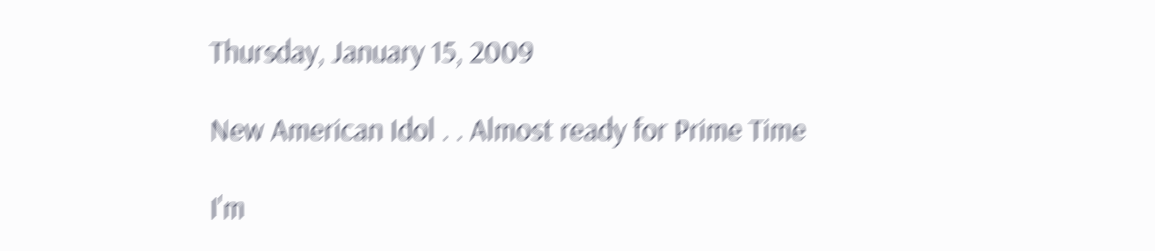Thursday, January 15, 2009

New American Idol . . Almost ready for Prime Time

I'm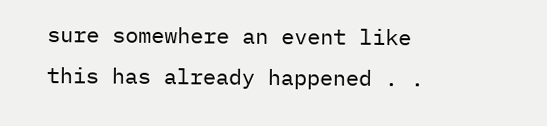sure somewhere an event like this has already happened . .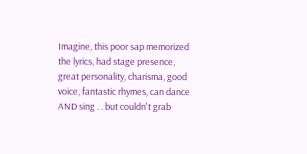Imagine, this poor sap memorized the lyrics, had stage presence, great personality, charisma, good voice, fantastic rhymes, can dance AND sing . . but couldn't grab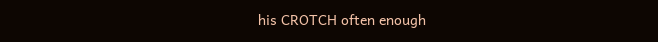his CROTCH often enough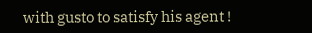with gusto to satisfy his agent !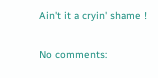Ain't it a cryin' shame !

No comments: